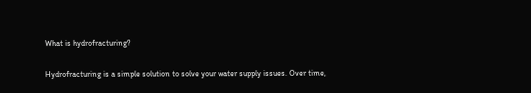What is hydrofracturing?

Hydrofracturing is a simple solution to solve your water supply issues. Over time,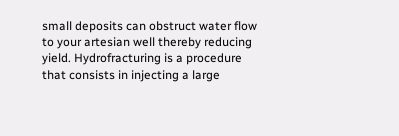small deposits can obstruct water flow to your artesian well thereby reducing yield. Hydrofracturing is a procedure that consists in injecting a large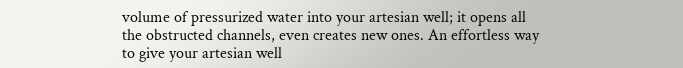volume of pressurized water into your artesian well; it opens all the obstructed channels, even creates new ones. An effortless way to give your artesian well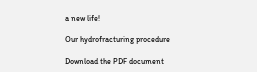a new life!

Our hydrofracturing procedure

Download the PDF document